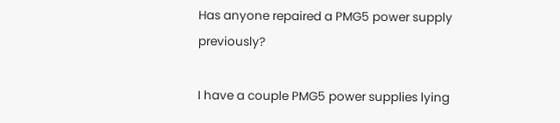Has anyone repaired a PMG5 power supply previously?

I have a couple PMG5 power supplies lying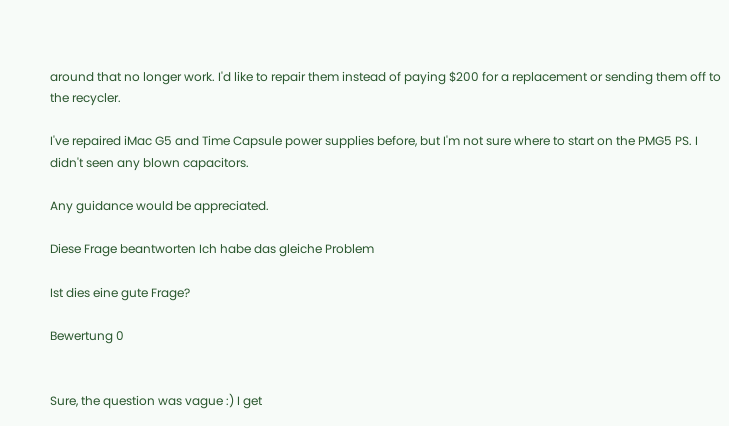around that no longer work. I'd like to repair them instead of paying $200 for a replacement or sending them off to the recycler.

I've repaired iMac G5 and Time Capsule power supplies before, but I'm not sure where to start on the PMG5 PS. I didn't seen any blown capacitors.

Any guidance would be appreciated.

Diese Frage beantworten Ich habe das gleiche Problem

Ist dies eine gute Frage?

Bewertung 0


Sure, the question was vague :) I get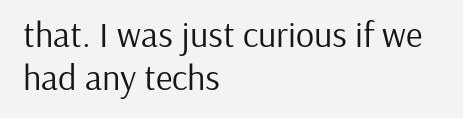that. I was just curious if we had any techs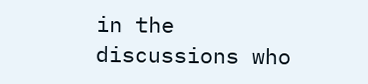in the discussions who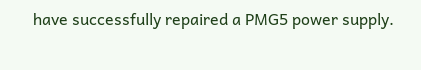have successfully repaired a PMG5 power supply.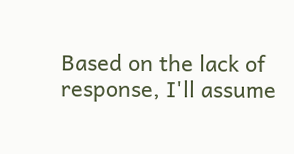Based on the lack of response, I'll assume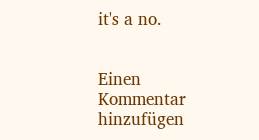it's a no.


Einen Kommentar hinzufügen